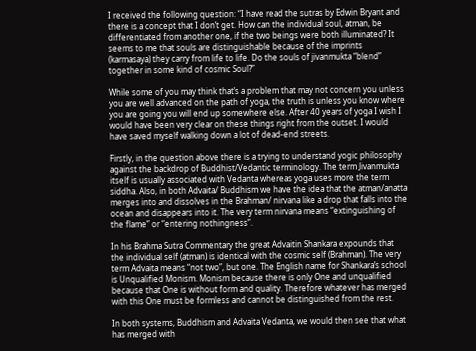I received the following question: “I have read the sutras by Edwin Bryant and there is a concept that I don’t get. How can the individual soul, atman, be differentiated from another one, if the two beings were both illuminated? It seems to me that souls are distinguishable because of the imprints (karmasaya) they carry from life to life. Do the souls of jivanmukta “blend” together in some kind of cosmic Soul?”

While some of you may think that’s a problem that may not concern you unless you are well advanced on the path of yoga, the truth is unless you know where you are going you will end up somewhere else. After 40 years of yoga I wish I would have been very clear on these things right from the outset. I would have saved myself walking down a lot of dead-end streets.

Firstly, in the question above there is a trying to understand yogic philosophy against the backdrop of Buddhist/Vedantic terminology. The term Jivanmukta itself is usually associated with Vedanta whereas yoga uses more the term siddha. Also, in both Advaita/ Buddhism we have the idea that the atman/anatta merges into and dissolves in the Brahman/ nirvana like a drop that falls into the ocean and disappears into it. The very term nirvana means “extinguishing of the flame” or “entering nothingness”.

In his Brahma Sutra Commentary the great Advaitin Shankara expounds that the individual self (atman) is identical with the cosmic self (Brahman). The very term Advaita means “not two”, but one. The English name for Shankara’s school is Unqualified Monism. Monism because there is only One and unqualified because that One is without form and quality. Therefore whatever has merged with this One must be formless and cannot be distinguished from the rest.

In both systems, Buddhism and Advaita Vedanta, we would then see that what has merged with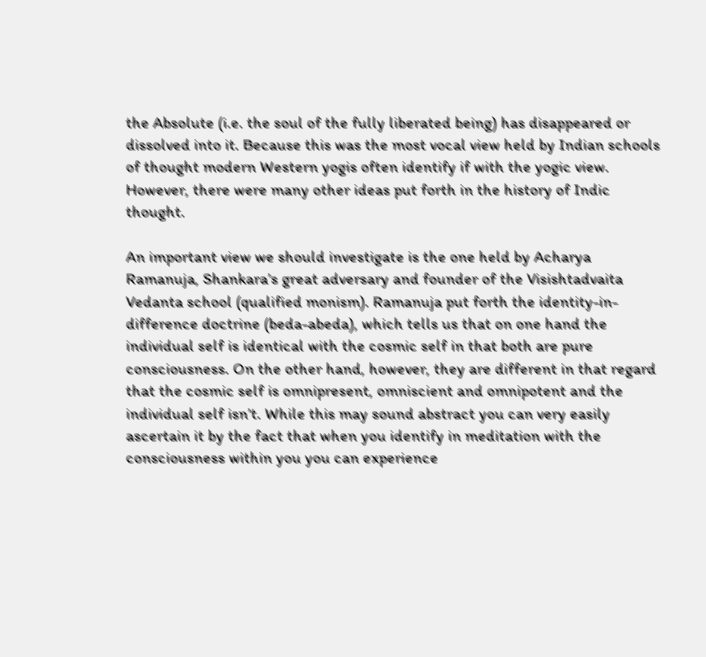the Absolute (i.e. the soul of the fully liberated being) has disappeared or dissolved into it. Because this was the most vocal view held by Indian schools of thought modern Western yogis often identify if with the yogic view. However, there were many other ideas put forth in the history of Indic thought.

An important view we should investigate is the one held by Acharya Ramanuja, Shankara’s great adversary and founder of the Visishtadvaita Vedanta school (qualified monism). Ramanuja put forth the identity-in-difference doctrine (beda-abeda), which tells us that on one hand the individual self is identical with the cosmic self in that both are pure consciousness. On the other hand, however, they are different in that regard that the cosmic self is omnipresent, omniscient and omnipotent and the individual self isn’t. While this may sound abstract you can very easily ascertain it by the fact that when you identify in meditation with the consciousness within you you can experience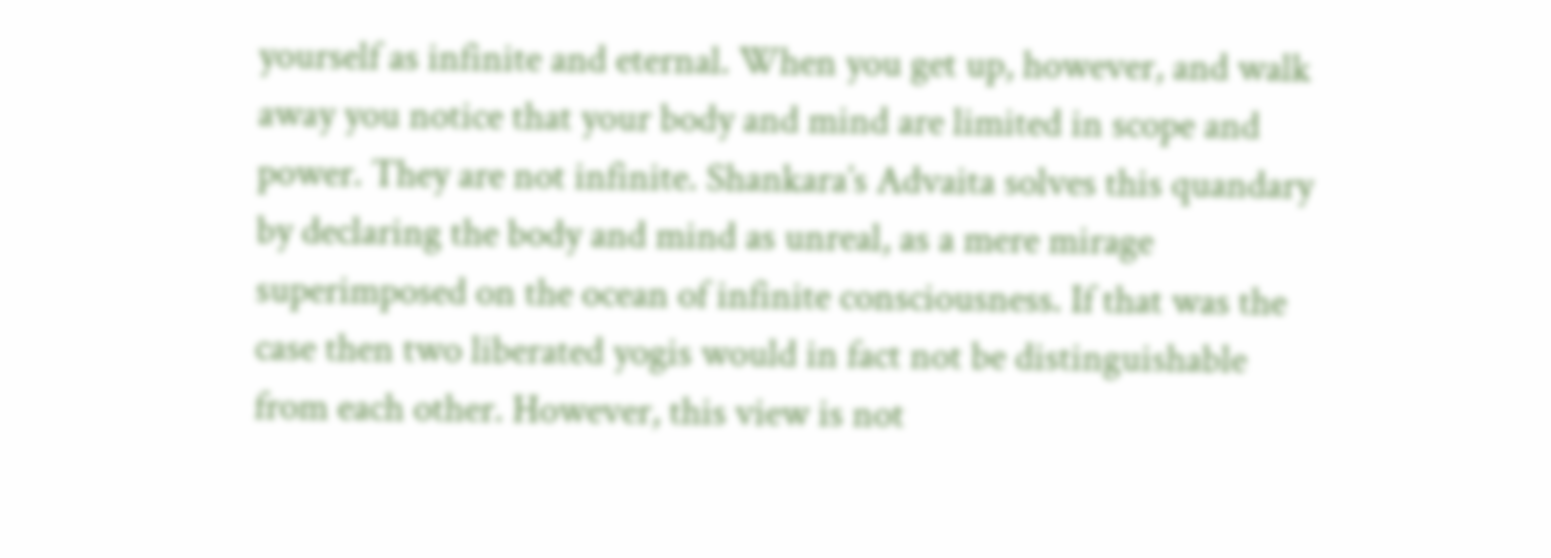yourself as infinite and eternal. When you get up, however, and walk away you notice that your body and mind are limited in scope and power. They are not infinite. Shankara’s Advaita solves this quandary by declaring the body and mind as unreal, as a mere mirage superimposed on the ocean of infinite consciousness. If that was the case then two liberated yogis would in fact not be distinguishable from each other. However, this view is not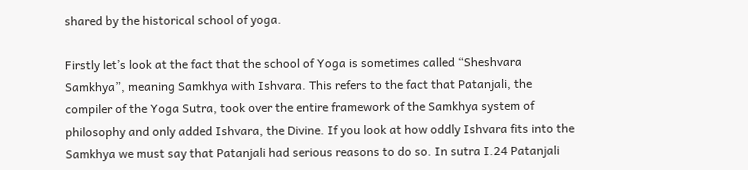shared by the historical school of yoga.

Firstly let’s look at the fact that the school of Yoga is sometimes called “Sheshvara Samkhya”, meaning Samkhya with Ishvara. This refers to the fact that Patanjali, the compiler of the Yoga Sutra, took over the entire framework of the Samkhya system of philosophy and only added Ishvara, the Divine. If you look at how oddly Ishvara fits into the Samkhya we must say that Patanjali had serious reasons to do so. In sutra I.24 Patanjali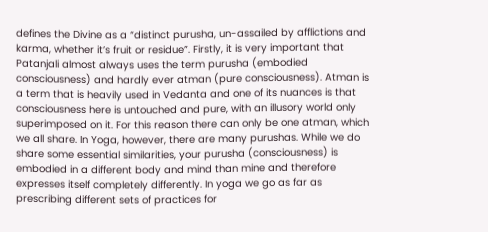defines the Divine as a “distinct purusha, un-assailed by afflictions and karma, whether it’s fruit or residue”. Firstly, it is very important that Patanjali almost always uses the term purusha (embodied consciousness) and hardly ever atman (pure consciousness). Atman is a term that is heavily used in Vedanta and one of its nuances is that consciousness here is untouched and pure, with an illusory world only superimposed on it. For this reason there can only be one atman, which we all share. In Yoga, however, there are many purushas. While we do share some essential similarities, your purusha (consciousness) is embodied in a different body and mind than mine and therefore expresses itself completely differently. In yoga we go as far as prescribing different sets of practices for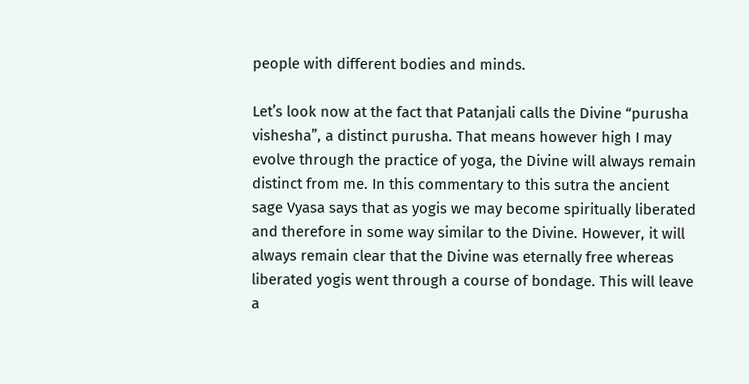people with different bodies and minds.

Let’s look now at the fact that Patanjali calls the Divine “purusha vishesha”, a distinct purusha. That means however high I may evolve through the practice of yoga, the Divine will always remain distinct from me. In this commentary to this sutra the ancient sage Vyasa says that as yogis we may become spiritually liberated and therefore in some way similar to the Divine. However, it will always remain clear that the Divine was eternally free whereas liberated yogis went through a course of bondage. This will leave a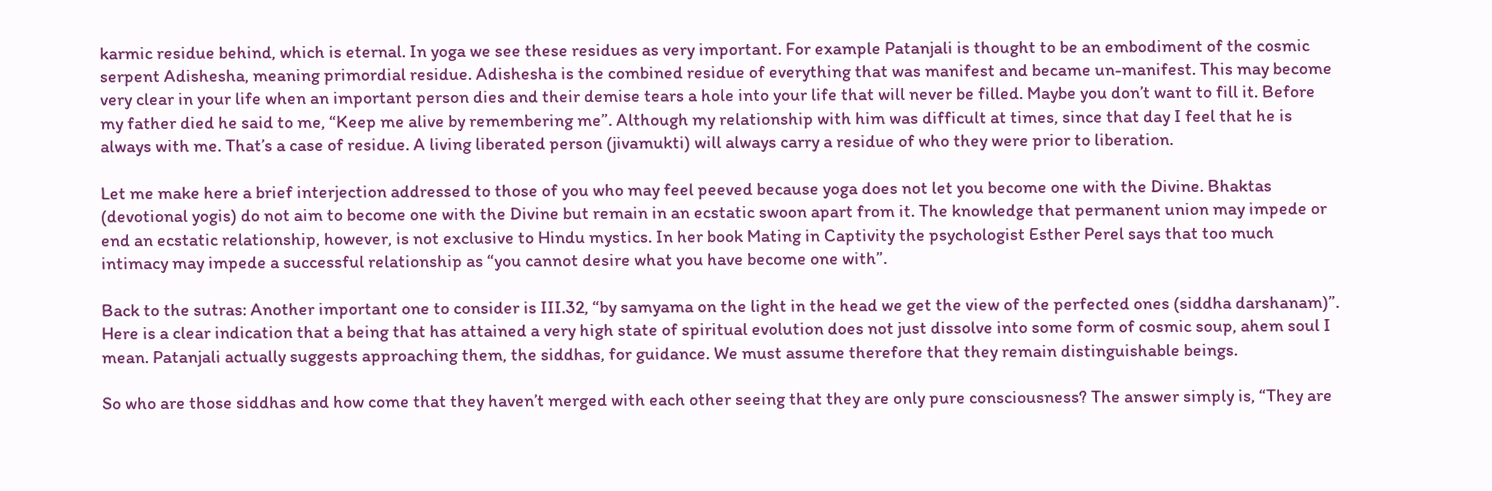karmic residue behind, which is eternal. In yoga we see these residues as very important. For example Patanjali is thought to be an embodiment of the cosmic serpent Adishesha, meaning primordial residue. Adishesha is the combined residue of everything that was manifest and became un-manifest. This may become very clear in your life when an important person dies and their demise tears a hole into your life that will never be filled. Maybe you don’t want to fill it. Before my father died he said to me, “Keep me alive by remembering me”. Although my relationship with him was difficult at times, since that day I feel that he is always with me. That’s a case of residue. A living liberated person (jivamukti) will always carry a residue of who they were prior to liberation.

Let me make here a brief interjection addressed to those of you who may feel peeved because yoga does not let you become one with the Divine. Bhaktas (devotional yogis) do not aim to become one with the Divine but remain in an ecstatic swoon apart from it. The knowledge that permanent union may impede or end an ecstatic relationship, however, is not exclusive to Hindu mystics. In her book Mating in Captivity the psychologist Esther Perel says that too much intimacy may impede a successful relationship as “you cannot desire what you have become one with”.

Back to the sutras: Another important one to consider is III.32, “by samyama on the light in the head we get the view of the perfected ones (siddha darshanam)”. Here is a clear indication that a being that has attained a very high state of spiritual evolution does not just dissolve into some form of cosmic soup, ahem soul I mean. Patanjali actually suggests approaching them, the siddhas, for guidance. We must assume therefore that they remain distinguishable beings.

So who are those siddhas and how come that they haven’t merged with each other seeing that they are only pure consciousness? The answer simply is, “They are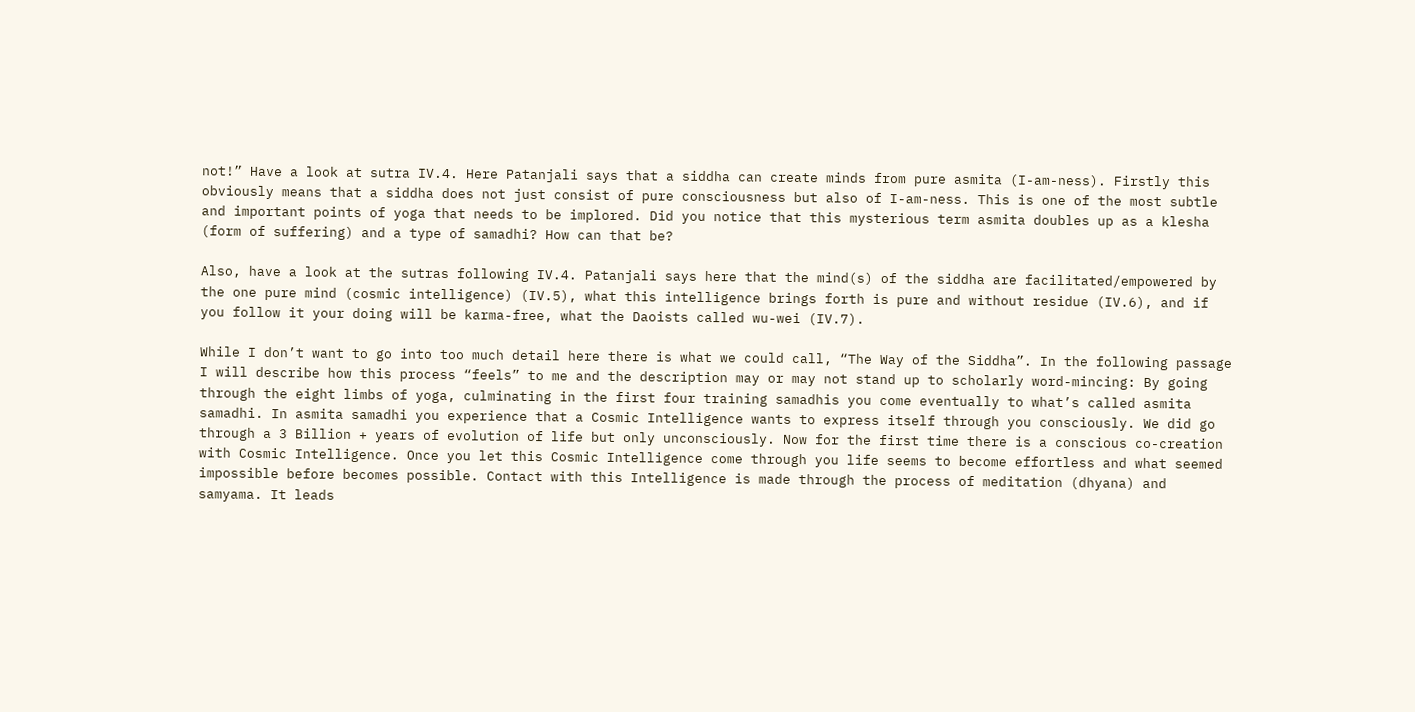not!” Have a look at sutra IV.4. Here Patanjali says that a siddha can create minds from pure asmita (I-am-ness). Firstly this obviously means that a siddha does not just consist of pure consciousness but also of I-am-ness. This is one of the most subtle and important points of yoga that needs to be implored. Did you notice that this mysterious term asmita doubles up as a klesha (form of suffering) and a type of samadhi? How can that be?

Also, have a look at the sutras following IV.4. Patanjali says here that the mind(s) of the siddha are facilitated/empowered by the one pure mind (cosmic intelligence) (IV.5), what this intelligence brings forth is pure and without residue (IV.6), and if you follow it your doing will be karma-free, what the Daoists called wu-wei (IV.7).

While I don’t want to go into too much detail here there is what we could call, “The Way of the Siddha”. In the following passage I will describe how this process “feels” to me and the description may or may not stand up to scholarly word-mincing: By going through the eight limbs of yoga, culminating in the first four training samadhis you come eventually to what’s called asmita samadhi. In asmita samadhi you experience that a Cosmic Intelligence wants to express itself through you consciously. We did go through a 3 Billion + years of evolution of life but only unconsciously. Now for the first time there is a conscious co-creation with Cosmic Intelligence. Once you let this Cosmic Intelligence come through you life seems to become effortless and what seemed impossible before becomes possible. Contact with this Intelligence is made through the process of meditation (dhyana) and samyama. It leads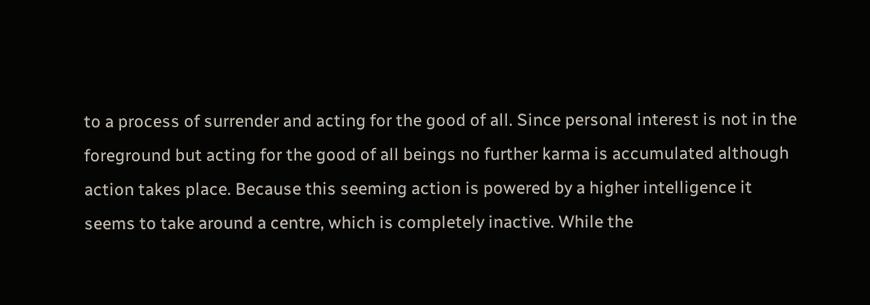to a process of surrender and acting for the good of all. Since personal interest is not in the foreground but acting for the good of all beings no further karma is accumulated although action takes place. Because this seeming action is powered by a higher intelligence it seems to take around a centre, which is completely inactive. While the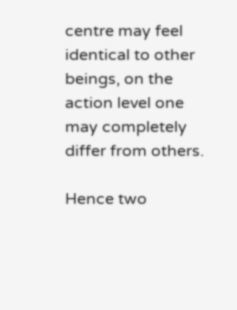centre may feel identical to other beings, on the action level one may completely differ from others.

Hence two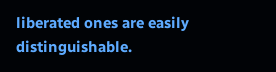liberated ones are easily distinguishable.